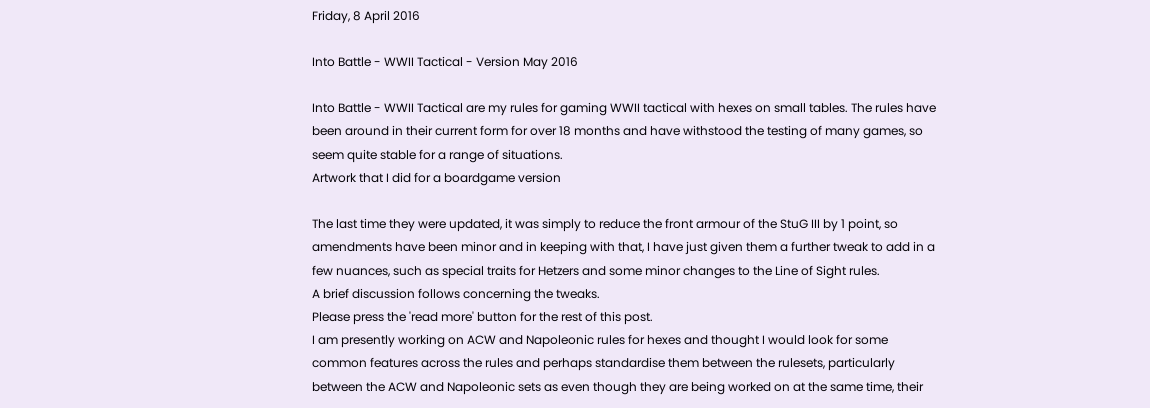Friday, 8 April 2016

Into Battle - WWII Tactical - Version May 2016

Into Battle - WWII Tactical are my rules for gaming WWII tactical with hexes on small tables. The rules have been around in their current form for over 18 months and have withstood the testing of many games, so seem quite stable for a range of situations.
Artwork that I did for a boardgame version

The last time they were updated, it was simply to reduce the front armour of the StuG III by 1 point, so amendments have been minor and in keeping with that, I have just given them a further tweak to add in a few nuances, such as special traits for Hetzers and some minor changes to the Line of Sight rules.
A brief discussion follows concerning the tweaks.
Please press the 'read more' button for the rest of this post.
I am presently working on ACW and Napoleonic rules for hexes and thought I would look for some common features across the rules and perhaps standardise them between the rulesets, particularly between the ACW and Napoleonic sets as even though they are being worked on at the same time, their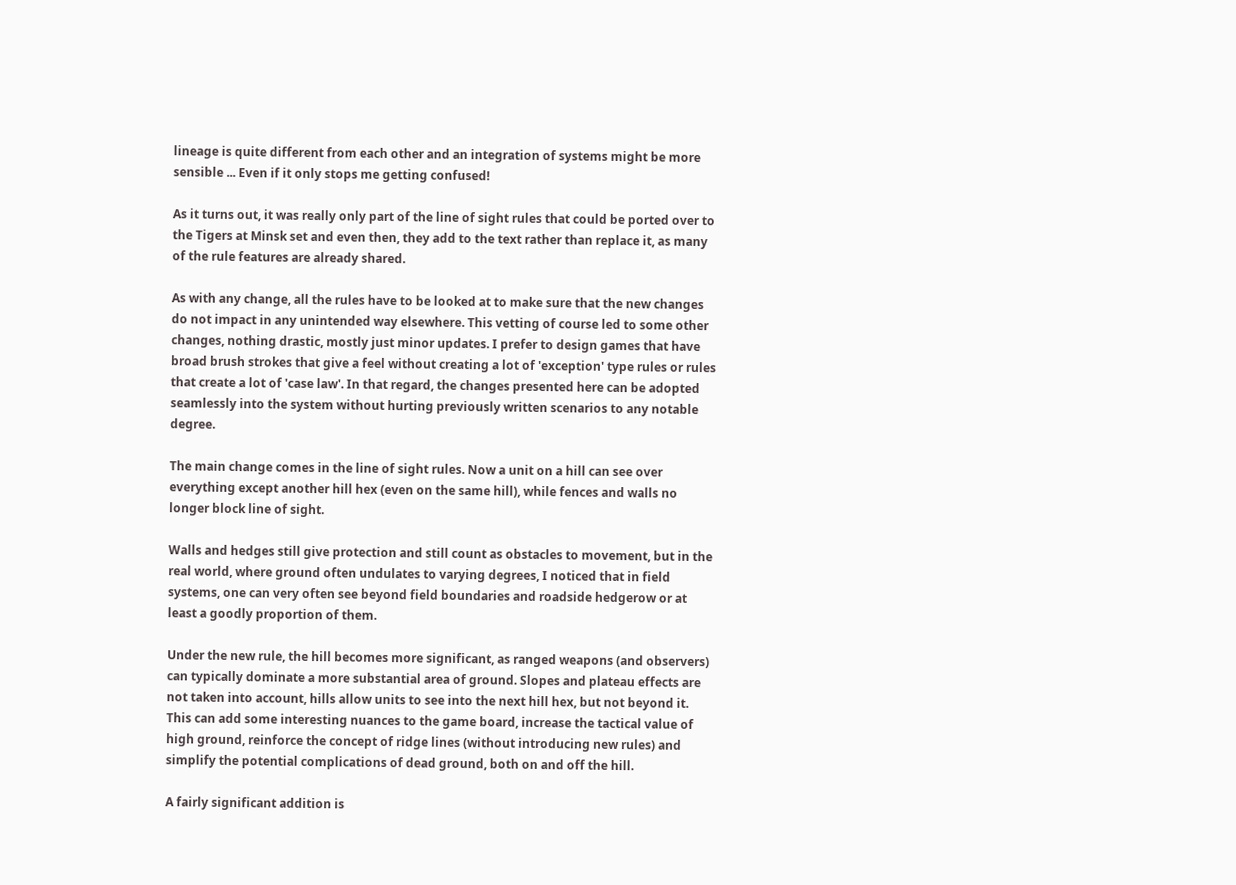lineage is quite different from each other and an integration of systems might be more sensible ... Even if it only stops me getting confused!

As it turns out, it was really only part of the line of sight rules that could be ported over to the Tigers at Minsk set and even then, they add to the text rather than replace it, as many of the rule features are already shared.

As with any change, all the rules have to be looked at to make sure that the new changes do not impact in any unintended way elsewhere. This vetting of course led to some other changes, nothing drastic, mostly just minor updates. I prefer to design games that have broad brush strokes that give a feel without creating a lot of 'exception' type rules or rules that create a lot of 'case law'. In that regard, the changes presented here can be adopted seamlessly into the system without hurting previously written scenarios to any notable degree.

The main change comes in the line of sight rules. Now a unit on a hill can see over everything except another hill hex (even on the same hill), while fences and walls no longer block line of sight.

Walls and hedges still give protection and still count as obstacles to movement, but in the real world, where ground often undulates to varying degrees, I noticed that in field systems, one can very often see beyond field boundaries and roadside hedgerow or at least a goodly proportion of them.

Under the new rule, the hill becomes more significant, as ranged weapons (and observers) can typically dominate a more substantial area of ground. Slopes and plateau effects are not taken into account, hills allow units to see into the next hill hex, but not beyond it.
This can add some interesting nuances to the game board, increase the tactical value of high ground, reinforce the concept of ridge lines (without introducing new rules) and simplify the potential complications of dead ground, both on and off the hill.

A fairly significant addition is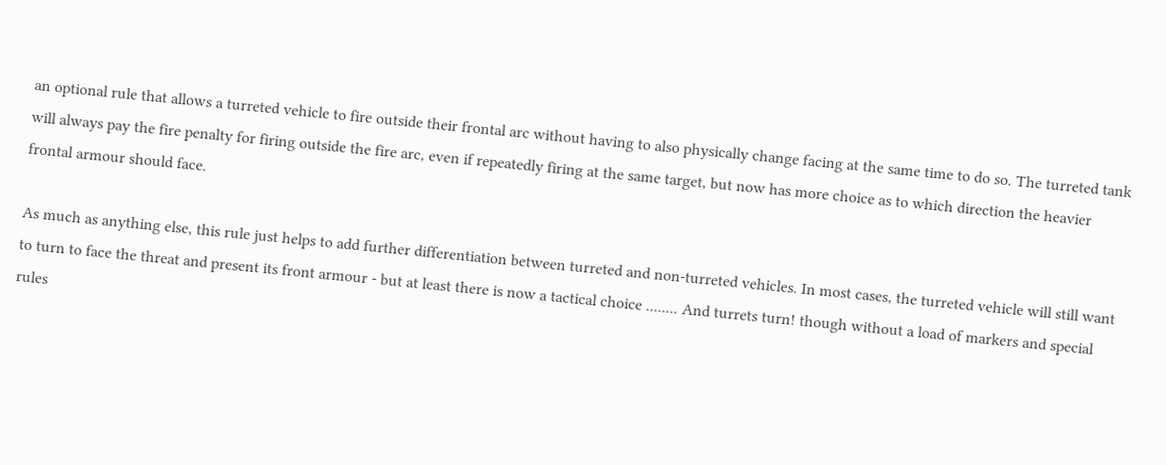an optional rule that allows a turreted vehicle to fire outside their frontal arc without having to also physically change facing at the same time to do so. The turreted tank will always pay the fire penalty for firing outside the fire arc, even if repeatedly firing at the same target, but now has more choice as to which direction the heavier frontal armour should face.

As much as anything else, this rule just helps to add further differentiation between turreted and non-turreted vehicles. In most cases, the turreted vehicle will still want to turn to face the threat and present its front armour - but at least there is now a tactical choice ........ And turrets turn! though without a load of markers and special rules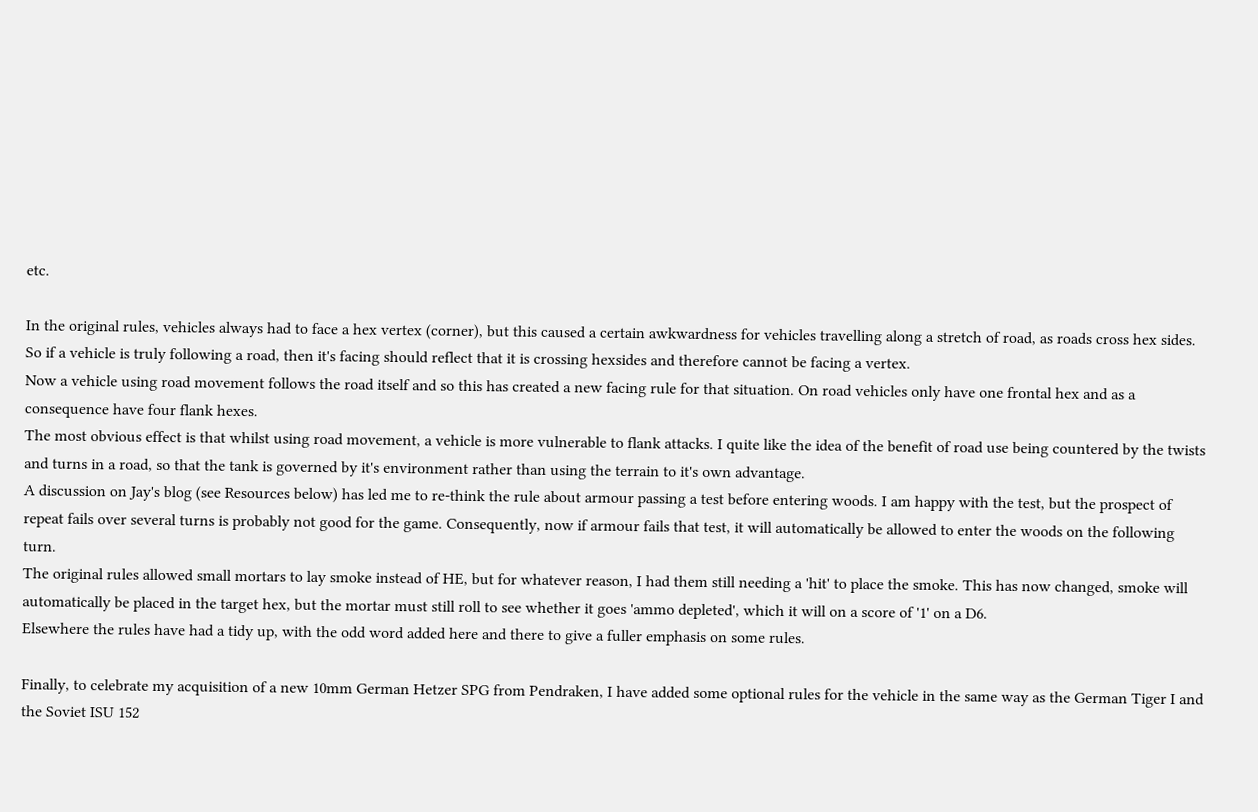etc.

In the original rules, vehicles always had to face a hex vertex (corner), but this caused a certain awkwardness for vehicles travelling along a stretch of road, as roads cross hex sides. So if a vehicle is truly following a road, then it's facing should reflect that it is crossing hexsides and therefore cannot be facing a vertex.
Now a vehicle using road movement follows the road itself and so this has created a new facing rule for that situation. On road vehicles only have one frontal hex and as a consequence have four flank hexes.
The most obvious effect is that whilst using road movement, a vehicle is more vulnerable to flank attacks. I quite like the idea of the benefit of road use being countered by the twists and turns in a road, so that the tank is governed by it's environment rather than using the terrain to it's own advantage.
A discussion on Jay's blog (see Resources below) has led me to re-think the rule about armour passing a test before entering woods. I am happy with the test, but the prospect of repeat fails over several turns is probably not good for the game. Consequently, now if armour fails that test, it will automatically be allowed to enter the woods on the following turn.
The original rules allowed small mortars to lay smoke instead of HE, but for whatever reason, I had them still needing a 'hit' to place the smoke. This has now changed, smoke will automatically be placed in the target hex, but the mortar must still roll to see whether it goes 'ammo depleted', which it will on a score of '1' on a D6.
Elsewhere the rules have had a tidy up, with the odd word added here and there to give a fuller emphasis on some rules.

Finally, to celebrate my acquisition of a new 10mm German Hetzer SPG from Pendraken, I have added some optional rules for the vehicle in the same way as the German Tiger I and the Soviet ISU 152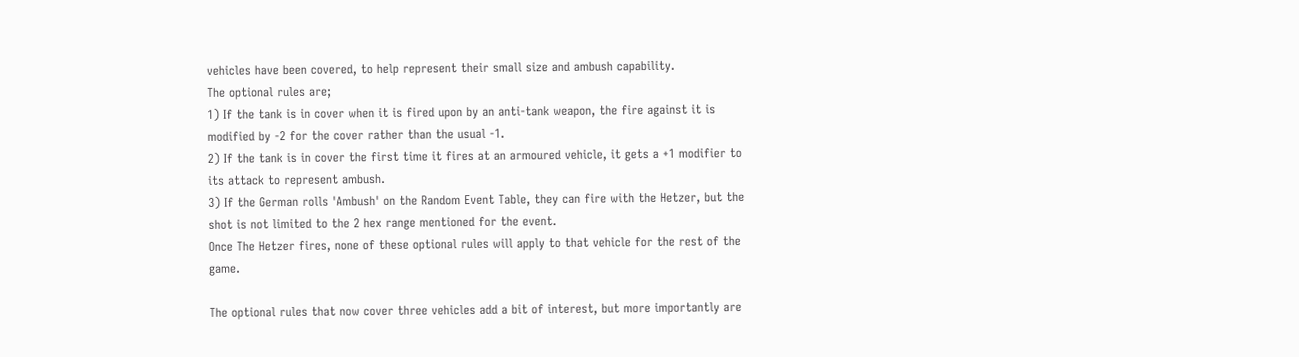vehicles have been covered, to help represent their small size and ambush capability.
The optional rules are;
1) If the tank is in cover when it is fired upon by an anti-tank weapon, the fire against it is modified by -2 for the cover rather than the usual -1.
2) If the tank is in cover the first time it fires at an armoured vehicle, it gets a +1 modifier to its attack to represent ambush.
3) If the German rolls 'Ambush' on the Random Event Table, they can fire with the Hetzer, but the shot is not limited to the 2 hex range mentioned for the event.
Once The Hetzer fires, none of these optional rules will apply to that vehicle for the rest of the game.

The optional rules that now cover three vehicles add a bit of interest, but more importantly are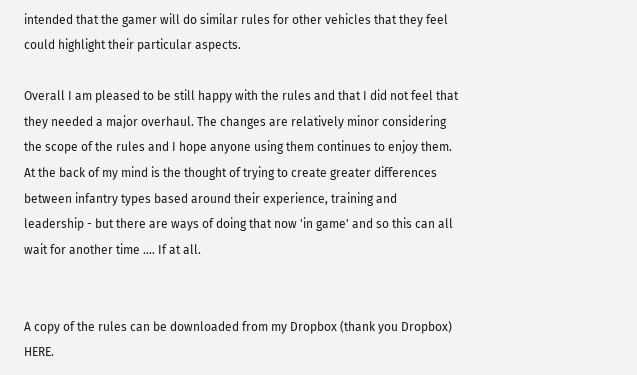intended that the gamer will do similar rules for other vehicles that they feel could highlight their particular aspects.

Overall I am pleased to be still happy with the rules and that I did not feel that they needed a major overhaul. The changes are relatively minor considering the scope of the rules and I hope anyone using them continues to enjoy them. At the back of my mind is the thought of trying to create greater differences between infantry types based around their experience, training and leadership - but there are ways of doing that now 'in game' and so this can all wait for another time .... If at all.


A copy of the rules can be downloaded from my Dropbox (thank you Dropbox) HERE.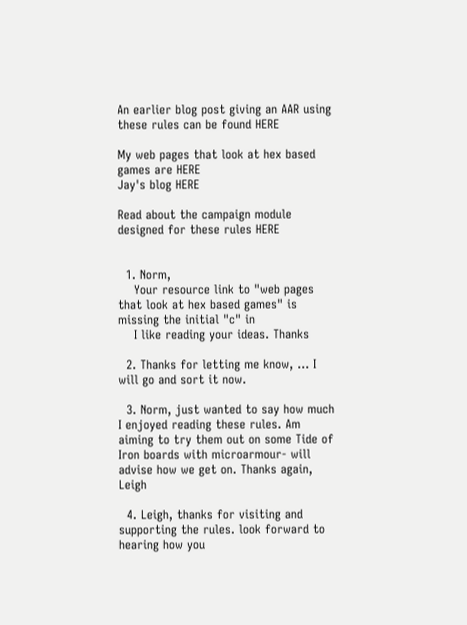An earlier blog post giving an AAR using these rules can be found HERE

My web pages that look at hex based games are HERE
Jay's blog HERE

Read about the campaign module designed for these rules HERE


  1. Norm,
    Your resource link to "web pages that look at hex based games" is missing the initial "c" in
    I like reading your ideas. Thanks

  2. Thanks for letting me know, ... I will go and sort it now.

  3. Norm, just wanted to say how much I enjoyed reading these rules. Am aiming to try them out on some Tide of Iron boards with microarmour- will advise how we get on. Thanks again, Leigh

  4. Leigh, thanks for visiting and supporting the rules. look forward to hearing how you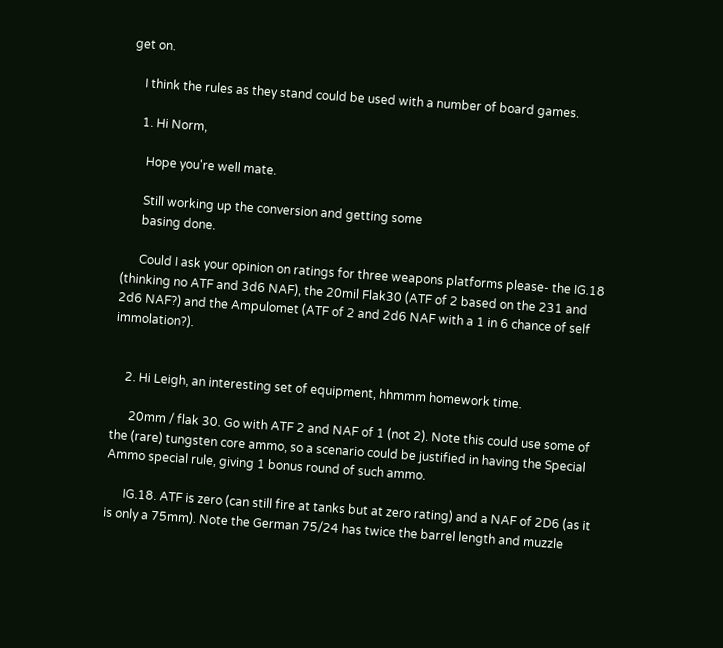get on.

    I think the rules as they stand could be used with a number of board games.

    1. Hi Norm,

      Hope you're well mate.

      Still working up the conversion and getting some
      basing done.

      Could I ask your opinion on ratings for three weapons platforms please- the IG.18 (thinking no ATF and 3d6 NAF), the 20mil Flak30 (ATF of 2 based on the 231 and 2d6 NAF?) and the Ampulomet (ATF of 2 and 2d6 NAF with a 1 in 6 chance of self immolation?).


    2. Hi Leigh, an interesting set of equipment, hhmmm homework time.

      20mm / flak 30. Go with ATF 2 and NAF of 1 (not 2). Note this could use some of the (rare) tungsten core ammo, so a scenario could be justified in having the Special Ammo special rule, giving 1 bonus round of such ammo.

      IG.18. ATF is zero (can still fire at tanks but at zero rating) and a NAF of 2D6 (as it is only a 75mm). Note the German 75/24 has twice the barrel length and muzzle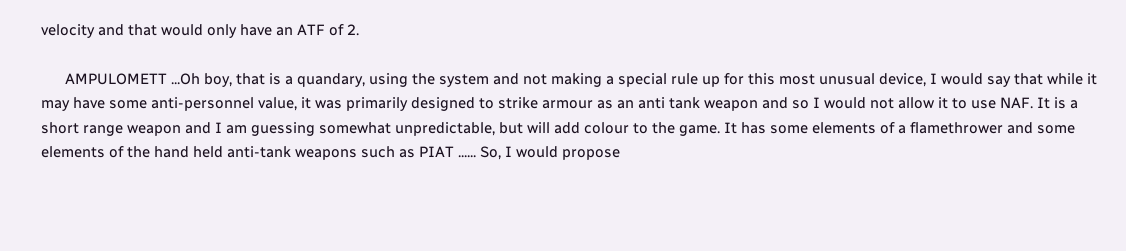velocity and that would only have an ATF of 2.

      AMPULOMETT ...Oh boy, that is a quandary, using the system and not making a special rule up for this most unusual device, I would say that while it may have some anti-personnel value, it was primarily designed to strike armour as an anti tank weapon and so I would not allow it to use NAF. It is a short range weapon and I am guessing somewhat unpredictable, but will add colour to the game. It has some elements of a flamethrower and some elements of the hand held anti-tank weapons such as PIAT ...... So, I would propose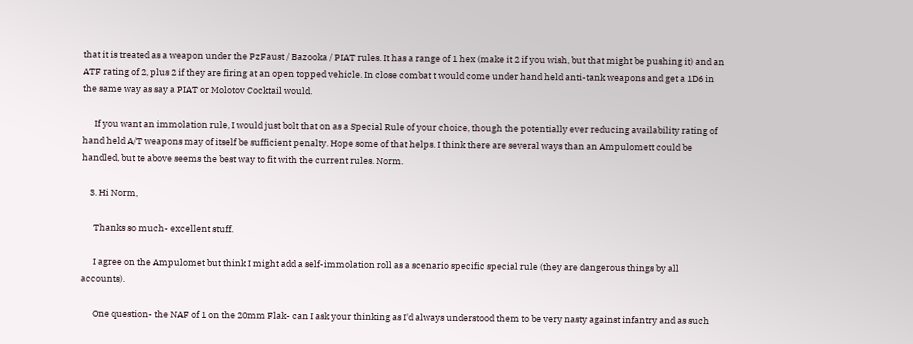that it is treated as a weapon under the PzFaust / Bazooka / PIAT rules. It has a range of 1 hex (make it 2 if you wish, but that might be pushing it) and an ATF rating of 2, plus 2 if they are firing at an open topped vehicle. In close combat t would come under hand held anti-tank weapons and get a 1D6 in the same way as say a PIAT or Molotov Cocktail would.

      If you want an immolation rule, I would just bolt that on as a Special Rule of your choice, though the potentially ever reducing availability rating of hand held A/T weapons may of itself be sufficient penalty. Hope some of that helps. I think there are several ways than an Ampulomett could be handled, but te above seems the best way to fit with the current rules. Norm.

    3. Hi Norm,

      Thanks so much- excellent stuff.

      I agree on the Ampulomet but think I might add a self-immolation roll as a scenario specific special rule (they are dangerous things by all accounts).

      One question- the NAF of 1 on the 20mm Flak- can I ask your thinking as I'd always understood them to be very nasty against infantry and as such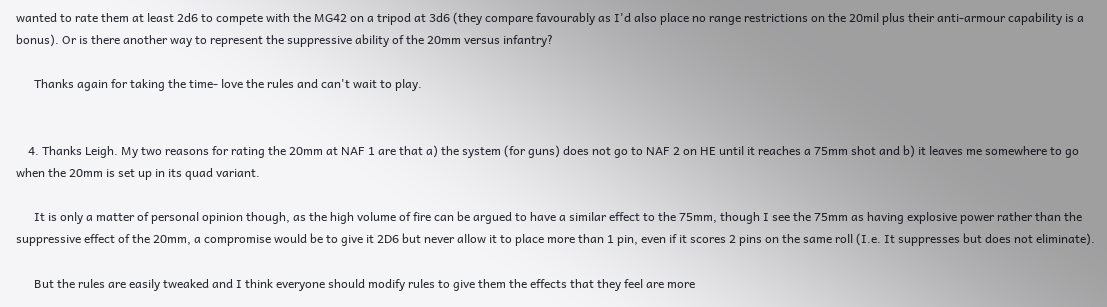wanted to rate them at least 2d6 to compete with the MG42 on a tripod at 3d6 (they compare favourably as I'd also place no range restrictions on the 20mil plus their anti-armour capability is a bonus). Or is there another way to represent the suppressive ability of the 20mm versus infantry?

      Thanks again for taking the time- love the rules and can't wait to play.


    4. Thanks Leigh. My two reasons for rating the 20mm at NAF 1 are that a) the system (for guns) does not go to NAF 2 on HE until it reaches a 75mm shot and b) it leaves me somewhere to go when the 20mm is set up in its quad variant.

      It is only a matter of personal opinion though, as the high volume of fire can be argued to have a similar effect to the 75mm, though I see the 75mm as having explosive power rather than the suppressive effect of the 20mm, a compromise would be to give it 2D6 but never allow it to place more than 1 pin, even if it scores 2 pins on the same roll (I.e. It suppresses but does not eliminate).

      But the rules are easily tweaked and I think everyone should modify rules to give them the effects that they feel are more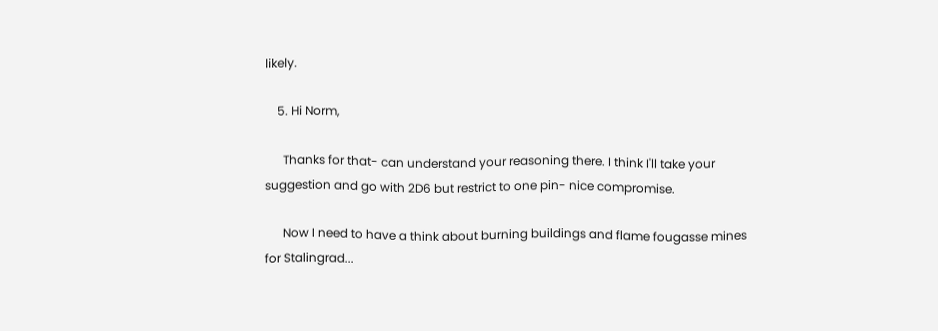likely.

    5. Hi Norm,

      Thanks for that- can understand your reasoning there. I think I'll take your suggestion and go with 2D6 but restrict to one pin- nice compromise.

      Now I need to have a think about burning buildings and flame fougasse mines for Stalingrad...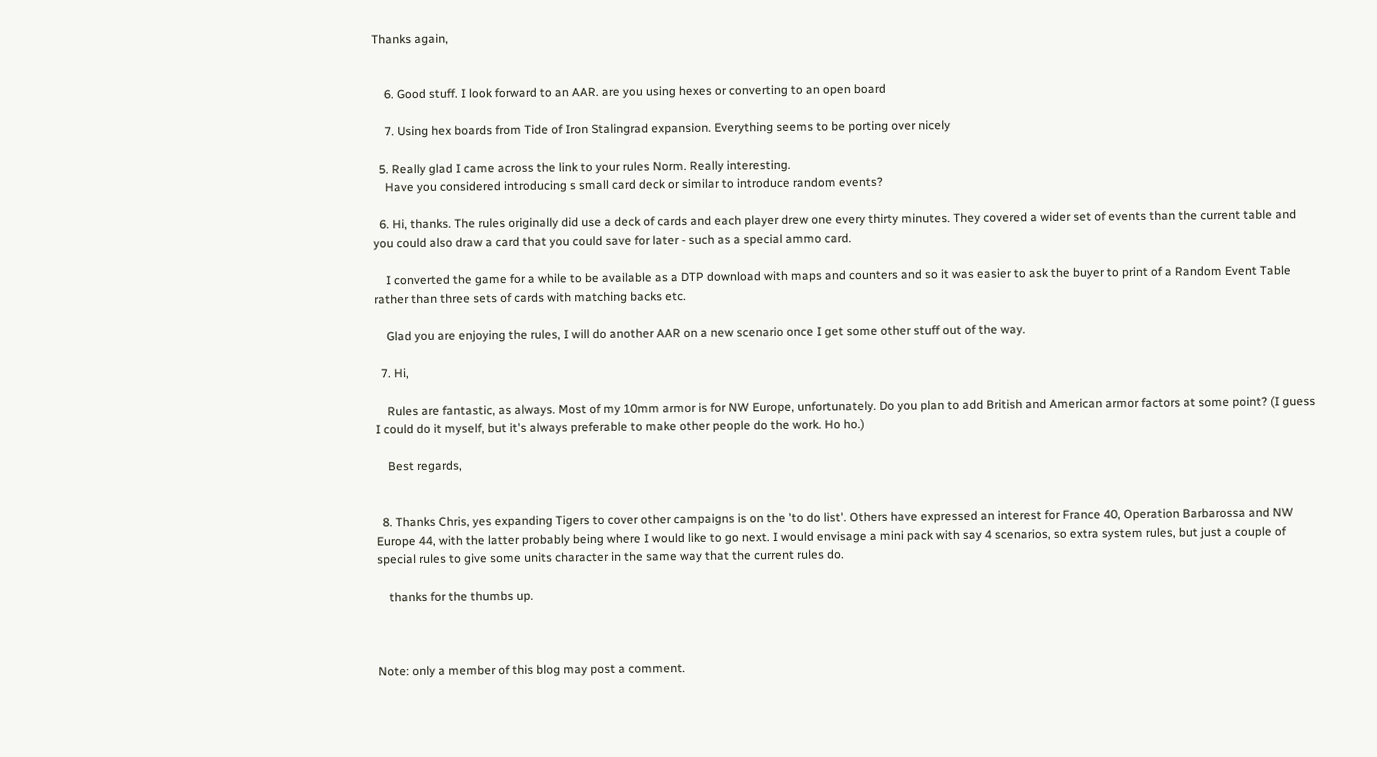Thanks again,


    6. Good stuff. I look forward to an AAR. are you using hexes or converting to an open board

    7. Using hex boards from Tide of Iron Stalingrad expansion. Everything seems to be porting over nicely

  5. Really glad I came across the link to your rules Norm. Really interesting.
    Have you considered introducing s small card deck or similar to introduce random events?

  6. Hi, thanks. The rules originally did use a deck of cards and each player drew one every thirty minutes. They covered a wider set of events than the current table and you could also draw a card that you could save for later - such as a special ammo card.

    I converted the game for a while to be available as a DTP download with maps and counters and so it was easier to ask the buyer to print of a Random Event Table rather than three sets of cards with matching backs etc.

    Glad you are enjoying the rules, I will do another AAR on a new scenario once I get some other stuff out of the way.

  7. Hi,

    Rules are fantastic, as always. Most of my 10mm armor is for NW Europe, unfortunately. Do you plan to add British and American armor factors at some point? (I guess I could do it myself, but it's always preferable to make other people do the work. Ho ho.)

    Best regards,


  8. Thanks Chris, yes expanding Tigers to cover other campaigns is on the 'to do list'. Others have expressed an interest for France 40, Operation Barbarossa and NW Europe 44, with the latter probably being where I would like to go next. I would envisage a mini pack with say 4 scenarios, so extra system rules, but just a couple of special rules to give some units character in the same way that the current rules do.

    thanks for the thumbs up.



Note: only a member of this blog may post a comment.